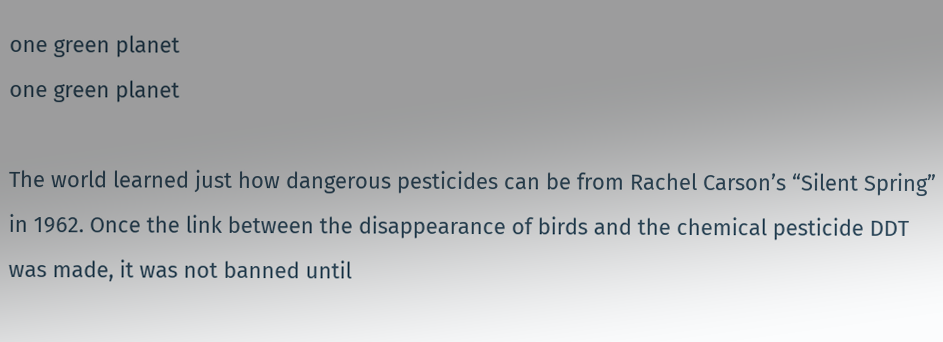one green planet
one green planet

The world learned just how dangerous pesticides can be from Rachel Carson’s “Silent Spring” in 1962. Once the link between the disappearance of birds and the chemical pesticide DDT was made, it was not banned until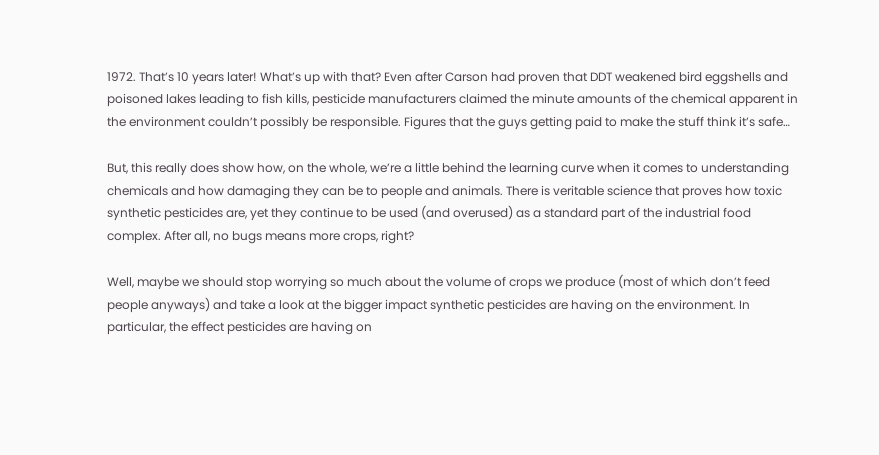1972. That’s 10 years later! What’s up with that? Even after Carson had proven that DDT weakened bird eggshells and poisoned lakes leading to fish kills, pesticide manufacturers claimed the minute amounts of the chemical apparent in the environment couldn’t possibly be responsible. Figures that the guys getting paid to make the stuff think it’s safe…

But, this really does show how, on the whole, we’re a little behind the learning curve when it comes to understanding chemicals and how damaging they can be to people and animals. There is veritable science that proves how toxic synthetic pesticides are, yet they continue to be used (and overused) as a standard part of the industrial food complex. After all, no bugs means more crops, right?

Well, maybe we should stop worrying so much about the volume of crops we produce (most of which don’t feed people anyways) and take a look at the bigger impact synthetic pesticides are having on the environment. In particular, the effect pesticides are having on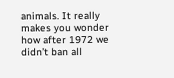animals. It really makes you wonder how after 1972 we didn’t ban all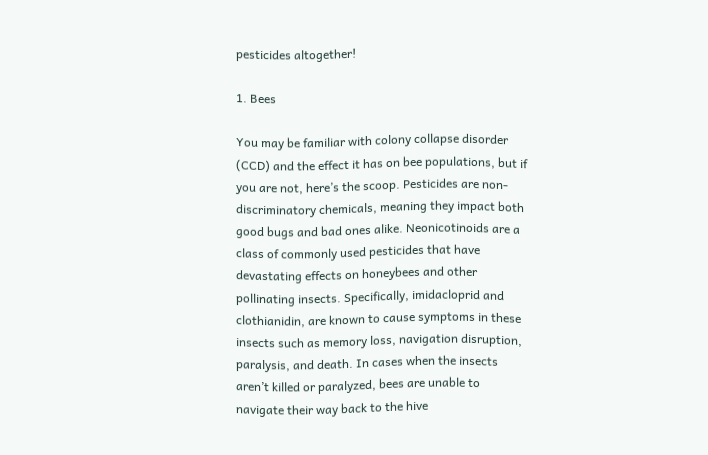pesticides altogether!

1. Bees

You may be familiar with colony collapse disorder (CCD) and the effect it has on bee populations, but if you are not, here’s the scoop. Pesticides are non-discriminatory chemicals, meaning they impact both good bugs and bad ones alike. Neonicotinoids are a class of commonly used pesticides that have devastating effects on honeybees and other pollinating insects. Specifically, imidacloprid and clothianidin, are known to cause symptoms in these insects such as memory loss, navigation disruption, paralysis, and death. In cases when the insects aren’t killed or paralyzed, bees are unable to navigate their way back to the hive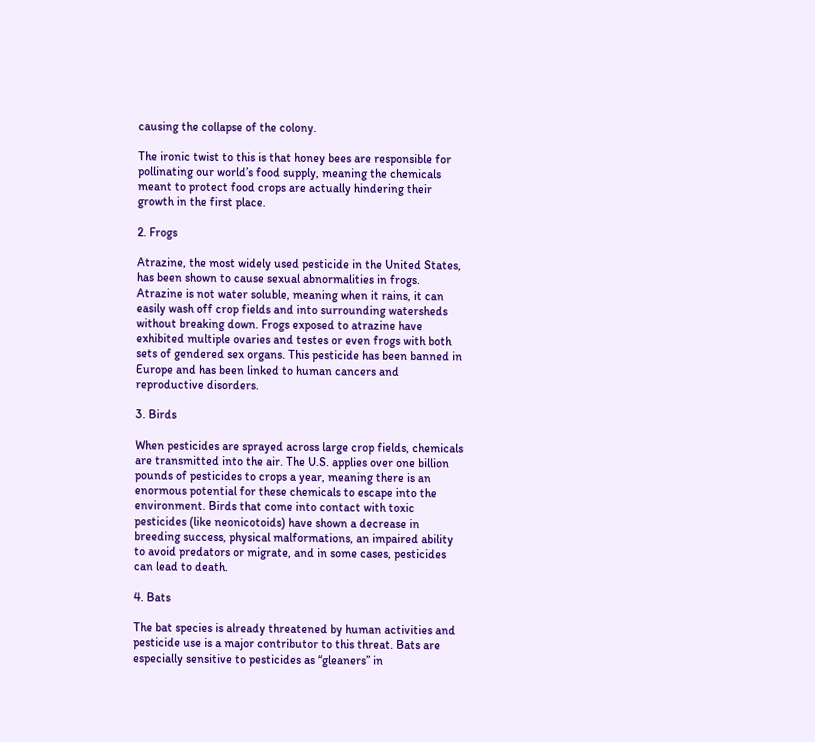causing the collapse of the colony.

The ironic twist to this is that honey bees are responsible for pollinating our world’s food supply, meaning the chemicals meant to protect food crops are actually hindering their growth in the first place.

2. Frogs

Atrazine, the most widely used pesticide in the United States, has been shown to cause sexual abnormalities in frogs. Atrazine is not water soluble, meaning when it rains, it can easily wash off crop fields and into surrounding watersheds without breaking down. Frogs exposed to atrazine have exhibited multiple ovaries and testes or even frogs with both sets of gendered sex organs. This pesticide has been banned in Europe and has been linked to human cancers and reproductive disorders.

3. Birds

When pesticides are sprayed across large crop fields, chemicals are transmitted into the air. The U.S. applies over one billion pounds of pesticides to crops a year, meaning there is an enormous potential for these chemicals to escape into the environment. Birds that come into contact with toxic pesticides (like neonicotoids) have shown a decrease in breeding success, physical malformations, an impaired ability to avoid predators or migrate, and in some cases, pesticides can lead to death.

4. Bats

The bat species is already threatened by human activities and pesticide use is a major contributor to this threat. Bats are especially sensitive to pesticides as “gleaners” in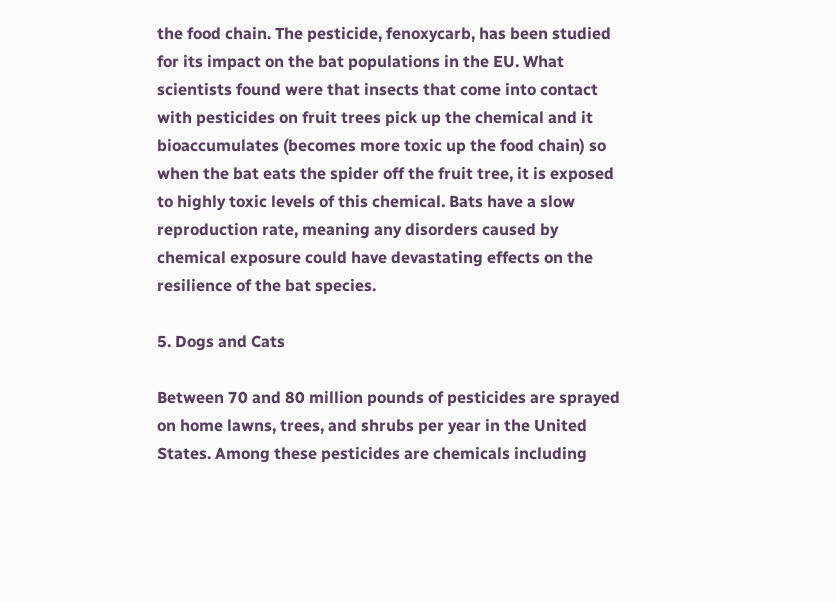the food chain. The pesticide, fenoxycarb, has been studied for its impact on the bat populations in the EU. What scientists found were that insects that come into contact with pesticides on fruit trees pick up the chemical and it bioaccumulates (becomes more toxic up the food chain) so when the bat eats the spider off the fruit tree, it is exposed to highly toxic levels of this chemical. Bats have a slow reproduction rate, meaning any disorders caused by chemical exposure could have devastating effects on the resilience of the bat species.

5. Dogs and Cats

Between 70 and 80 million pounds of pesticides are sprayed on home lawns, trees, and shrubs per year in the United States. Among these pesticides are chemicals including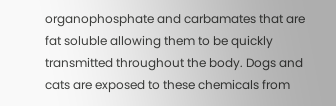organophosphate and carbamates that are fat soluble allowing them to be quickly transmitted throughout the body. Dogs and cats are exposed to these chemicals from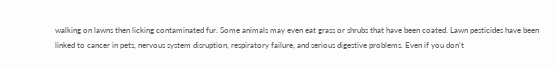walking on lawns then licking contaminated fur. Some animals may even eat grass or shrubs that have been coated. Lawn pesticides have been linked to cancer in pets, nervous system disruption, respiratory failure, and serious digestive problems. Even if you don’t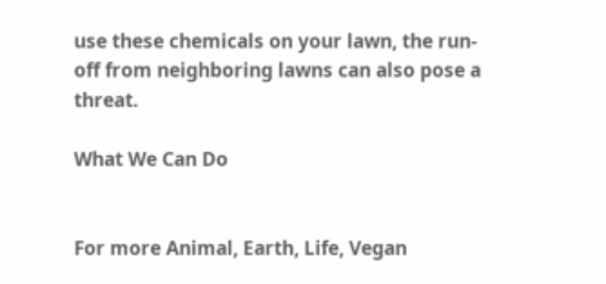use these chemicals on your lawn, the run-off from neighboring lawns can also pose a threat.

What We Can Do


For more Animal, Earth, Life, Vegan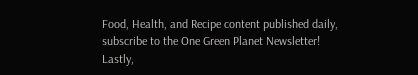Food, Health, and Recipe content published daily, subscribe to the One Green Planet Newsletter! Lastly,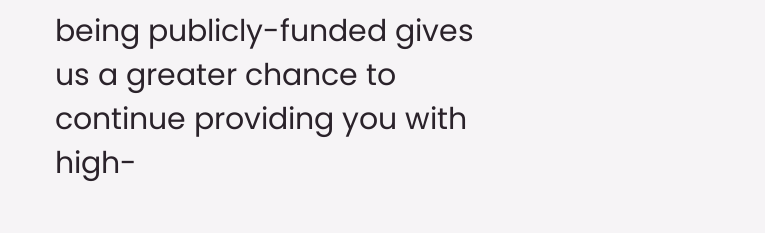being publicly-funded gives us a greater chance to continue providing you with high-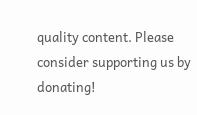quality content. Please consider supporting us by donating!